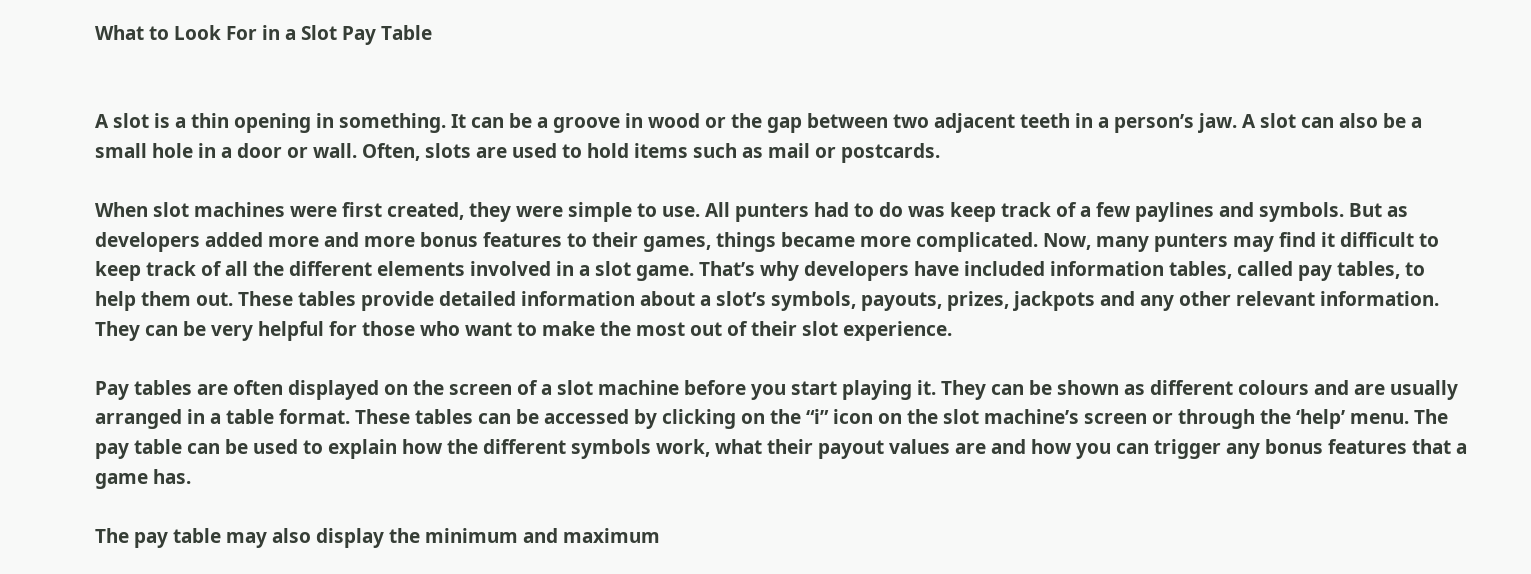What to Look For in a Slot Pay Table


A slot is a thin opening in something. It can be a groove in wood or the gap between two adjacent teeth in a person’s jaw. A slot can also be a small hole in a door or wall. Often, slots are used to hold items such as mail or postcards.

When slot machines were first created, they were simple to use. All punters had to do was keep track of a few paylines and symbols. But as developers added more and more bonus features to their games, things became more complicated. Now, many punters may find it difficult to keep track of all the different elements involved in a slot game. That’s why developers have included information tables, called pay tables, to help them out. These tables provide detailed information about a slot’s symbols, payouts, prizes, jackpots and any other relevant information. They can be very helpful for those who want to make the most out of their slot experience.

Pay tables are often displayed on the screen of a slot machine before you start playing it. They can be shown as different colours and are usually arranged in a table format. These tables can be accessed by clicking on the “i” icon on the slot machine’s screen or through the ‘help’ menu. The pay table can be used to explain how the different symbols work, what their payout values are and how you can trigger any bonus features that a game has.

The pay table may also display the minimum and maximum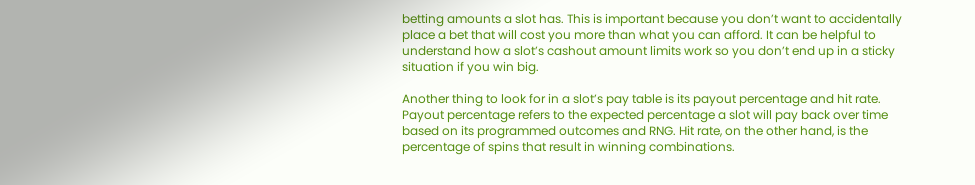betting amounts a slot has. This is important because you don’t want to accidentally place a bet that will cost you more than what you can afford. It can be helpful to understand how a slot’s cashout amount limits work so you don’t end up in a sticky situation if you win big.

Another thing to look for in a slot’s pay table is its payout percentage and hit rate. Payout percentage refers to the expected percentage a slot will pay back over time based on its programmed outcomes and RNG. Hit rate, on the other hand, is the percentage of spins that result in winning combinations.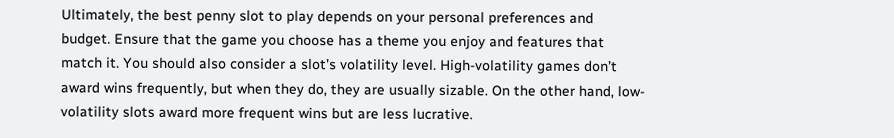Ultimately, the best penny slot to play depends on your personal preferences and budget. Ensure that the game you choose has a theme you enjoy and features that match it. You should also consider a slot’s volatility level. High-volatility games don’t award wins frequently, but when they do, they are usually sizable. On the other hand, low-volatility slots award more frequent wins but are less lucrative.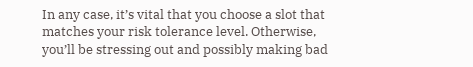In any case, it’s vital that you choose a slot that matches your risk tolerance level. Otherwise, you’ll be stressing out and possibly making bad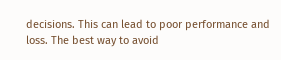decisions. This can lead to poor performance and loss. The best way to avoid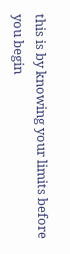this is by knowing your limits before you begin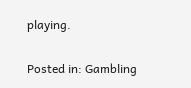playing.

Posted in: Gambling